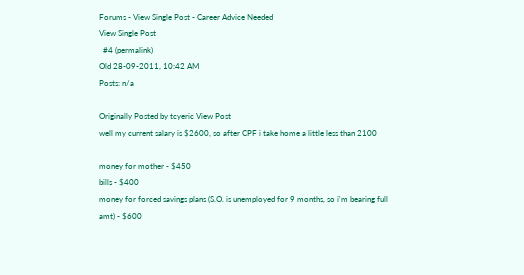Forums - View Single Post - Career Advice Needed
View Single Post
  #4 (permalink)
Old 28-09-2011, 10:42 AM
Posts: n/a

Originally Posted by tcyeric View Post
well my current salary is $2600, so after CPF i take home a little less than 2100

money for mother - $450
bills - $400
money for forced savings plans (S.O. is unemployed for 9 months, so i'm bearing full amt) - $600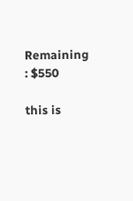Remaining : $550

this is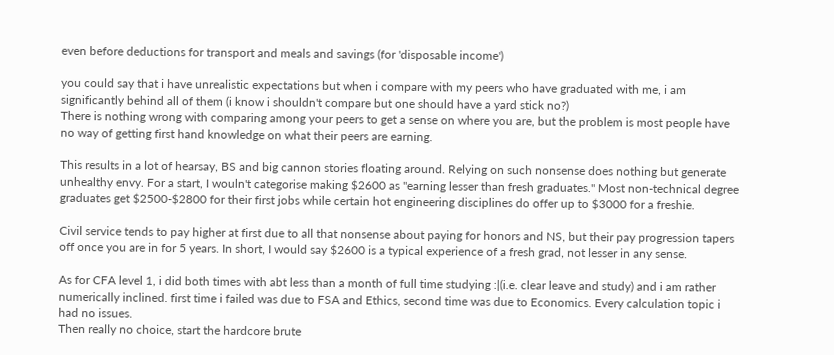even before deductions for transport and meals and savings (for 'disposable income')

you could say that i have unrealistic expectations but when i compare with my peers who have graduated with me, i am significantly behind all of them (i know i shouldn't compare but one should have a yard stick no?)
There is nothing wrong with comparing among your peers to get a sense on where you are, but the problem is most people have no way of getting first hand knowledge on what their peers are earning.

This results in a lot of hearsay, BS and big cannon stories floating around. Relying on such nonsense does nothing but generate unhealthy envy. For a start, I wouln't categorise making $2600 as "earning lesser than fresh graduates." Most non-technical degree graduates get $2500-$2800 for their first jobs while certain hot engineering disciplines do offer up to $3000 for a freshie.

Civil service tends to pay higher at first due to all that nonsense about paying for honors and NS, but their pay progression tapers off once you are in for 5 years. In short, I would say $2600 is a typical experience of a fresh grad, not lesser in any sense.

As for CFA level 1, i did both times with abt less than a month of full time studying :|(i.e. clear leave and study) and i am rather numerically inclined. first time i failed was due to FSA and Ethics, second time was due to Economics. Every calculation topic i had no issues.
Then really no choice, start the hardcore brute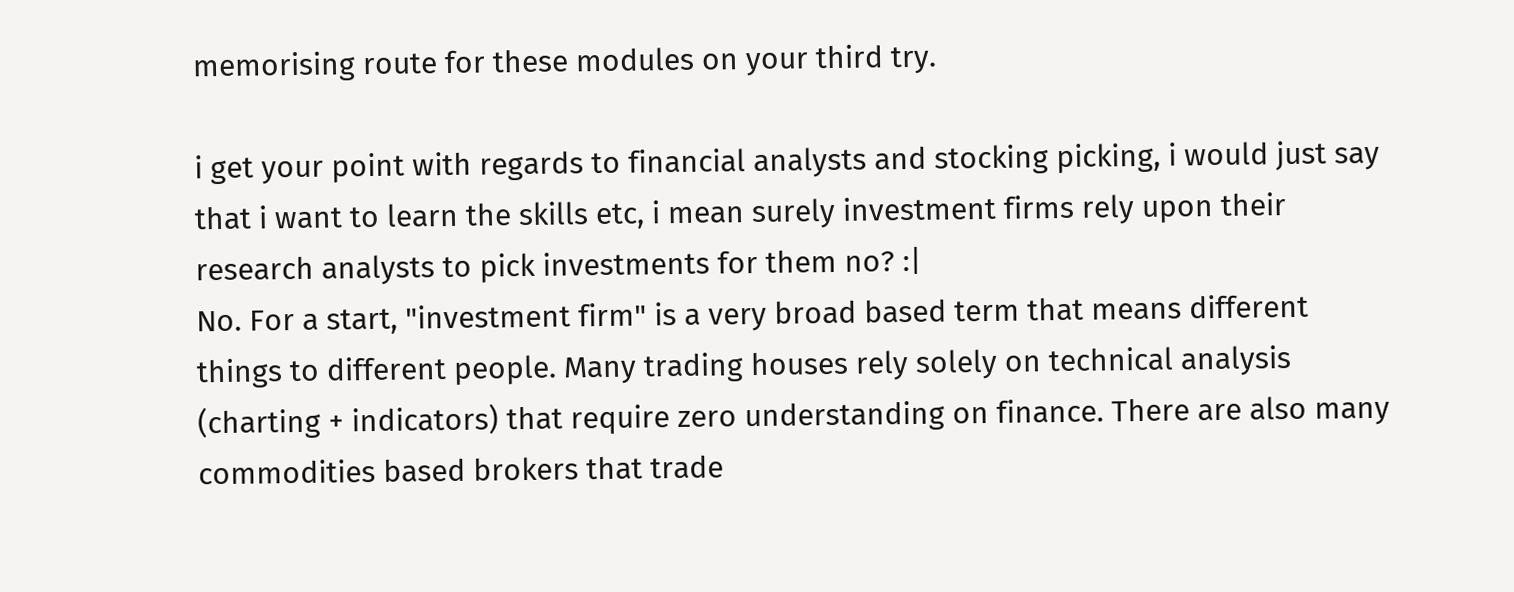memorising route for these modules on your third try.

i get your point with regards to financial analysts and stocking picking, i would just say that i want to learn the skills etc, i mean surely investment firms rely upon their research analysts to pick investments for them no? :|
No. For a start, "investment firm" is a very broad based term that means different things to different people. Many trading houses rely solely on technical analysis (charting + indicators) that require zero understanding on finance. There are also many commodities based brokers that trade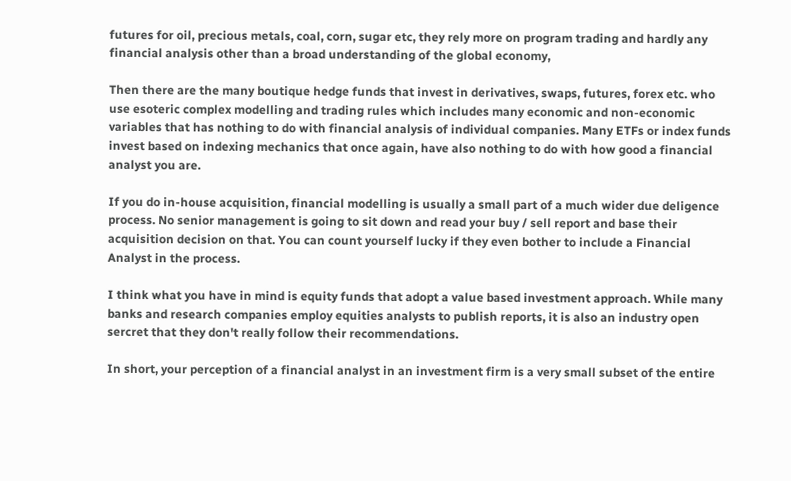futures for oil, precious metals, coal, corn, sugar etc, they rely more on program trading and hardly any financial analysis other than a broad understanding of the global economy,

Then there are the many boutique hedge funds that invest in derivatives, swaps, futures, forex etc. who use esoteric complex modelling and trading rules which includes many economic and non-economic variables that has nothing to do with financial analysis of individual companies. Many ETFs or index funds invest based on indexing mechanics that once again, have also nothing to do with how good a financial analyst you are.

If you do in-house acquisition, financial modelling is usually a small part of a much wider due deligence process. No senior management is going to sit down and read your buy / sell report and base their acquisition decision on that. You can count yourself lucky if they even bother to include a Financial Analyst in the process.

I think what you have in mind is equity funds that adopt a value based investment approach. While many banks and research companies employ equities analysts to publish reports, it is also an industry open sercret that they don't really follow their recommendations.

In short, your perception of a financial analyst in an investment firm is a very small subset of the entire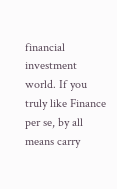financial investment world. If you truly like Finance per se, by all means carry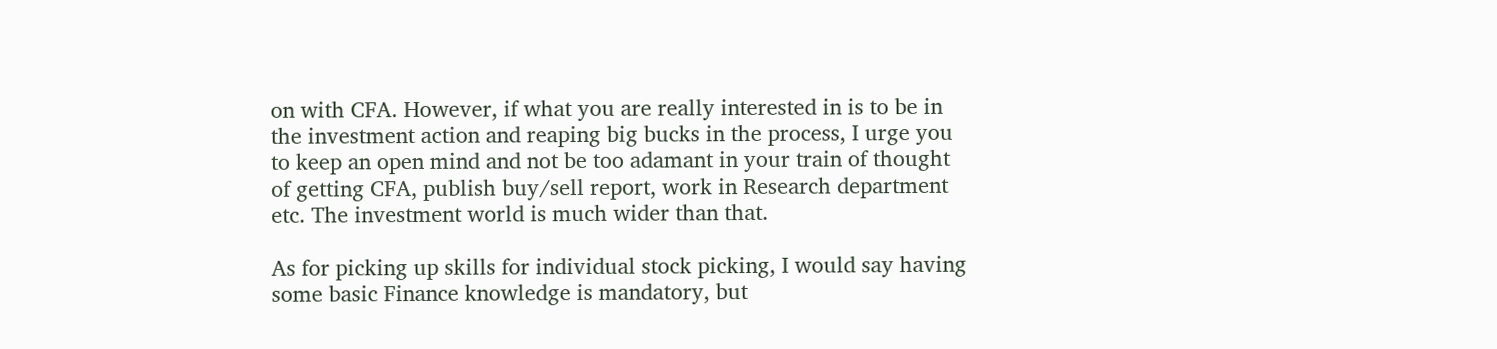on with CFA. However, if what you are really interested in is to be in the investment action and reaping big bucks in the process, I urge you to keep an open mind and not be too adamant in your train of thought of getting CFA, publish buy/sell report, work in Research department etc. The investment world is much wider than that.

As for picking up skills for individual stock picking, I would say having some basic Finance knowledge is mandatory, but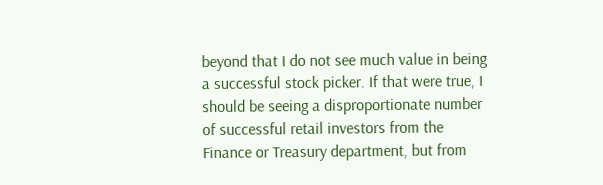beyond that I do not see much value in being a successful stock picker. If that were true, I should be seeing a disproportionate number of successful retail investors from the Finance or Treasury department, but from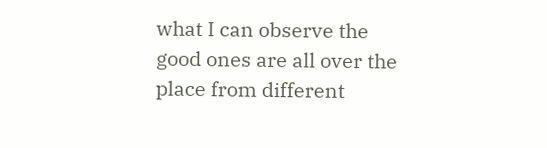what I can observe the good ones are all over the place from different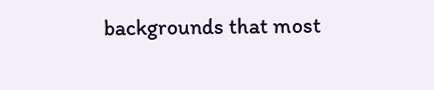backgrounds that most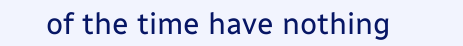of the time have nothing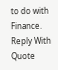to do with Finance.
Reply With Quote